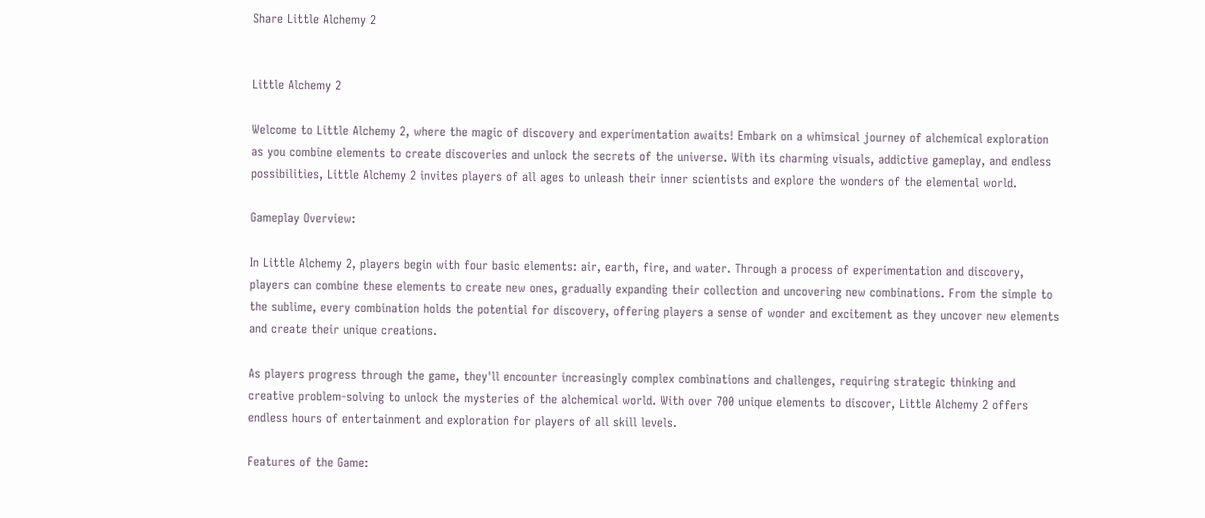Share Little Alchemy 2


Little Alchemy 2

Welcome to Little Alchemy 2, where the magic of discovery and experimentation awaits! Embark on a whimsical journey of alchemical exploration as you combine elements to create discoveries and unlock the secrets of the universe. With its charming visuals, addictive gameplay, and endless possibilities, Little Alchemy 2 invites players of all ages to unleash their inner scientists and explore the wonders of the elemental world.

Gameplay Overview:

In Little Alchemy 2, players begin with four basic elements: air, earth, fire, and water. Through a process of experimentation and discovery, players can combine these elements to create new ones, gradually expanding their collection and uncovering new combinations. From the simple to the sublime, every combination holds the potential for discovery, offering players a sense of wonder and excitement as they uncover new elements and create their unique creations.

As players progress through the game, they'll encounter increasingly complex combinations and challenges, requiring strategic thinking and creative problem-solving to unlock the mysteries of the alchemical world. With over 700 unique elements to discover, Little Alchemy 2 offers endless hours of entertainment and exploration for players of all skill levels.

Features of the Game: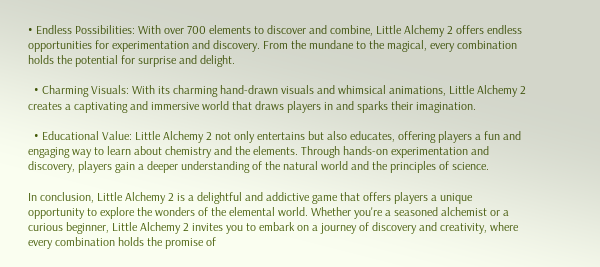• Endless Possibilities: With over 700 elements to discover and combine, Little Alchemy 2 offers endless opportunities for experimentation and discovery. From the mundane to the magical, every combination holds the potential for surprise and delight.

  • Charming Visuals: With its charming hand-drawn visuals and whimsical animations, Little Alchemy 2 creates a captivating and immersive world that draws players in and sparks their imagination.

  • Educational Value: Little Alchemy 2 not only entertains but also educates, offering players a fun and engaging way to learn about chemistry and the elements. Through hands-on experimentation and discovery, players gain a deeper understanding of the natural world and the principles of science.

In conclusion, Little Alchemy 2 is a delightful and addictive game that offers players a unique opportunity to explore the wonders of the elemental world. Whether you're a seasoned alchemist or a curious beginner, Little Alchemy 2 invites you to embark on a journey of discovery and creativity, where every combination holds the promise of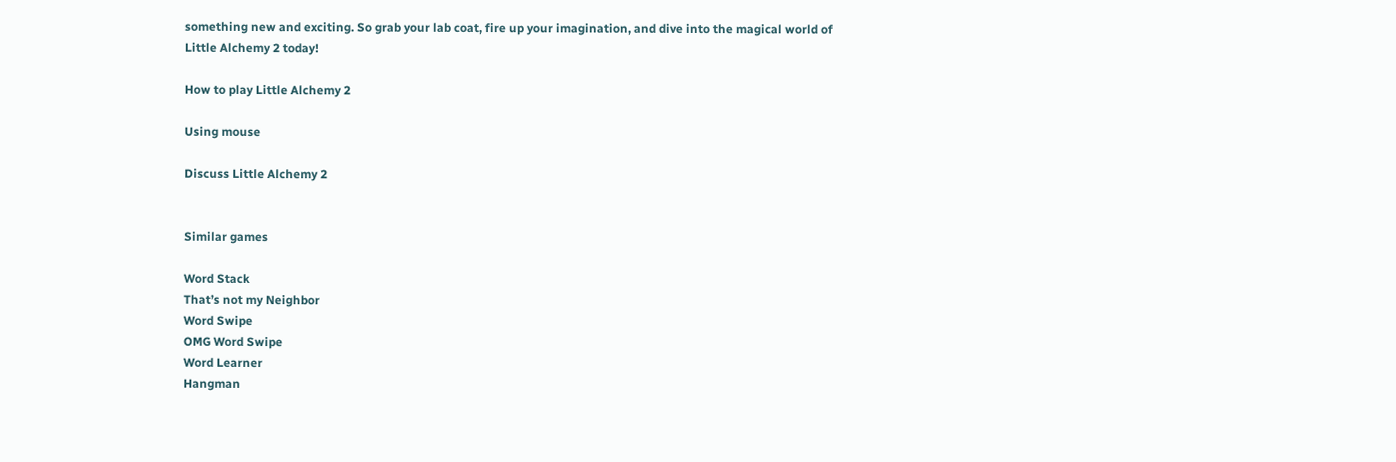something new and exciting. So grab your lab coat, fire up your imagination, and dive into the magical world of Little Alchemy 2 today!

How to play Little Alchemy 2

Using mouse

Discuss Little Alchemy 2


Similar games

Word Stack
That’s not my Neighbor
Word Swipe
OMG Word Swipe
Word Learner
Hangman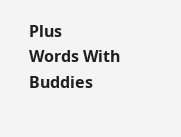Plus
Words With Buddies